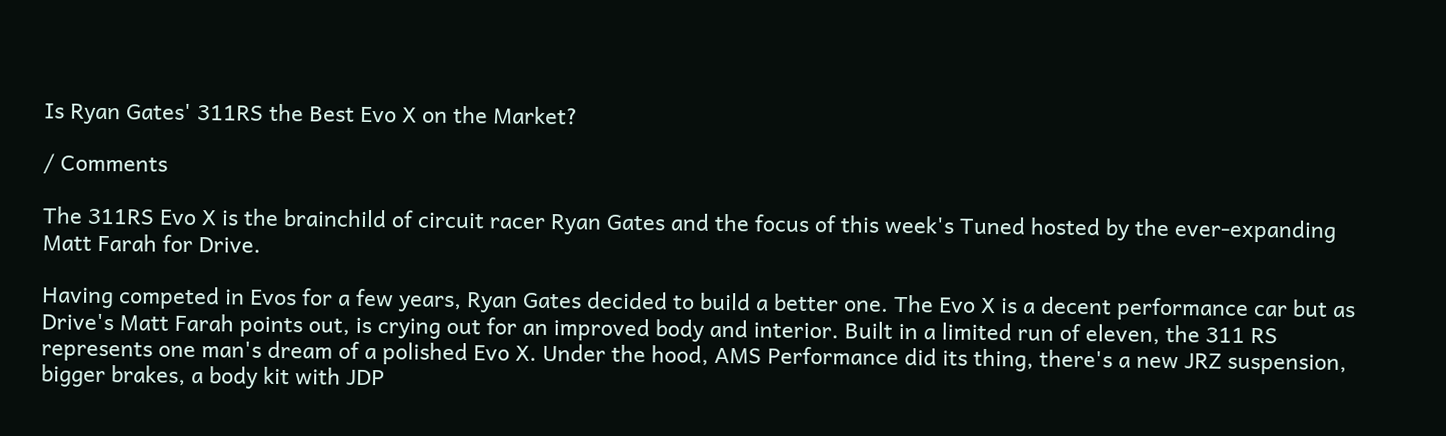Is Ryan Gates' 311RS the Best Evo X on the Market?

/ Comments

The 311RS Evo X is the brainchild of circuit racer Ryan Gates and the focus of this week's Tuned hosted by the ever-expanding Matt Farah for Drive.

Having competed in Evos for a few years, Ryan Gates decided to build a better one. The Evo X is a decent performance car but as Drive's Matt Farah points out, is crying out for an improved body and interior. Built in a limited run of eleven, the 311 RS represents one man's dream of a polished Evo X. Under the hood, AMS Performance did its thing, there's a new JRZ suspension, bigger brakes, a body kit with JDP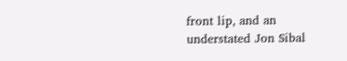front lip, and an understated Jon Sibal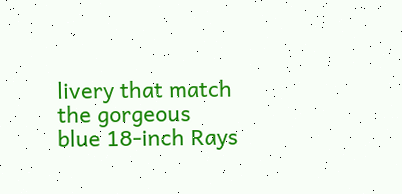livery that match the gorgeous blue 18-inch Rays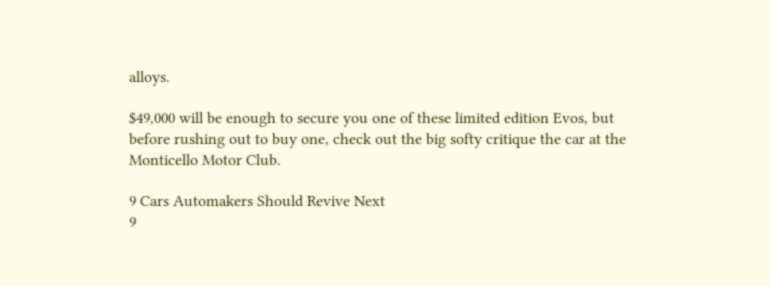alloys.

$49,000 will be enough to secure you one of these limited edition Evos, but before rushing out to buy one, check out the big softy critique the car at the Monticello Motor Club.

9 Cars Automakers Should Revive Next
9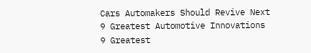Cars Automakers Should Revive Next
9 Greatest Automotive Innovations
9 Greatest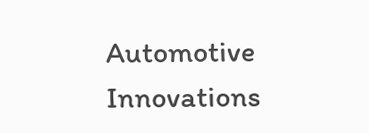Automotive Innovations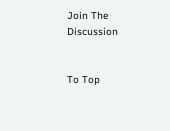Join The Discussion


To Top